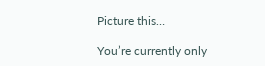Picture this…

You’re currently only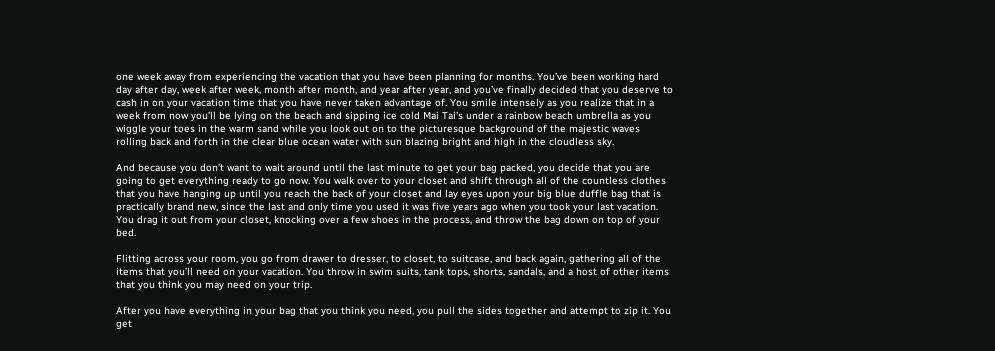one week away from experiencing the vacation that you have been planning for months. You’ve been working hard day after day, week after week, month after month, and year after year, and you’ve finally decided that you deserve to cash in on your vacation time that you have never taken advantage of. You smile intensely as you realize that in a week from now you’ll be lying on the beach and sipping ice cold Mai Tai’s under a rainbow beach umbrella as you wiggle your toes in the warm sand while you look out on to the picturesque background of the majestic waves rolling back and forth in the clear blue ocean water with sun blazing bright and high in the cloudless sky.

And because you don’t want to wait around until the last minute to get your bag packed, you decide that you are going to get everything ready to go now. You walk over to your closet and shift through all of the countless clothes that you have hanging up until you reach the back of your closet and lay eyes upon your big blue duffle bag that is practically brand new, since the last and only time you used it was five years ago when you took your last vacation. You drag it out from your closet, knocking over a few shoes in the process, and throw the bag down on top of your bed.

Flitting across your room, you go from drawer to dresser, to closet, to suitcase, and back again, gathering all of the items that you’ll need on your vacation. You throw in swim suits, tank tops, shorts, sandals, and a host of other items that you think you may need on your trip.

After you have everything in your bag that you think you need, you pull the sides together and attempt to zip it. You get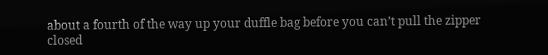about a fourth of the way up your duffle bag before you can’t pull the zipper closed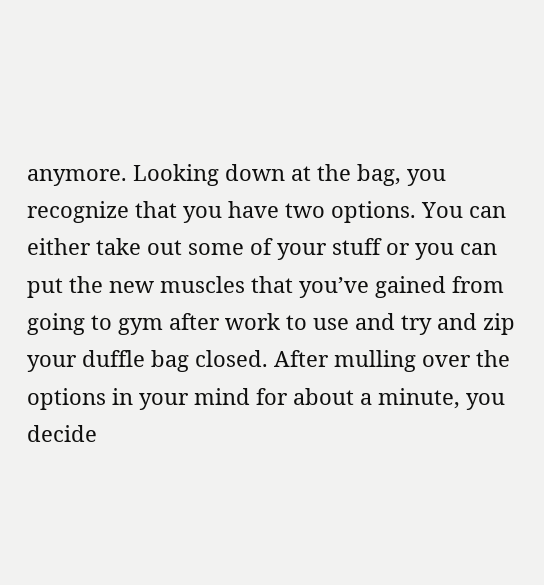anymore. Looking down at the bag, you recognize that you have two options. You can either take out some of your stuff or you can put the new muscles that you’ve gained from going to gym after work to use and try and zip your duffle bag closed. After mulling over the options in your mind for about a minute, you decide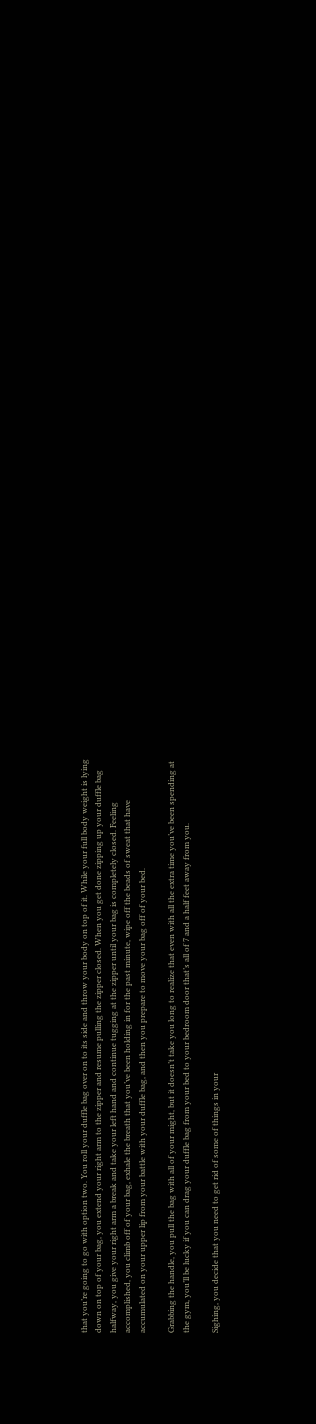that you’re going to go with option two. You roll your duffle bag over on to its side and throw your body on top of it. While your full body weight is lying down on top of your bag, you extend your right arm to the zipper and resume pulling the zipper closed. When you get done zipping up your duffle bag halfway, you give your right arm a break and take your left hand and continue tugging at the zipper until your bag is completely closed. Feeling accomplished, you climb off of your bag, exhale the breath that you’ve been holding in for the past minute, wipe off the beads of sweat that have accumulated on your upper lip from your battle with your duffle bag, and then you prepare to move your bag off of your bed.

Grabbing the handle, you pull the bag with all of your might, but it doesn’t take you long to realize that even with all the extra time you’ve been spending at the gym, you’ll be lucky if you can drag your duffle bag from your bed to your bedroom door that’s all of 7 and a half feet away from you.

Sighing, you decide that you need to get rid of some of things in your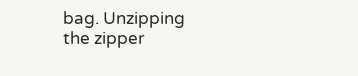bag. Unzipping the zipper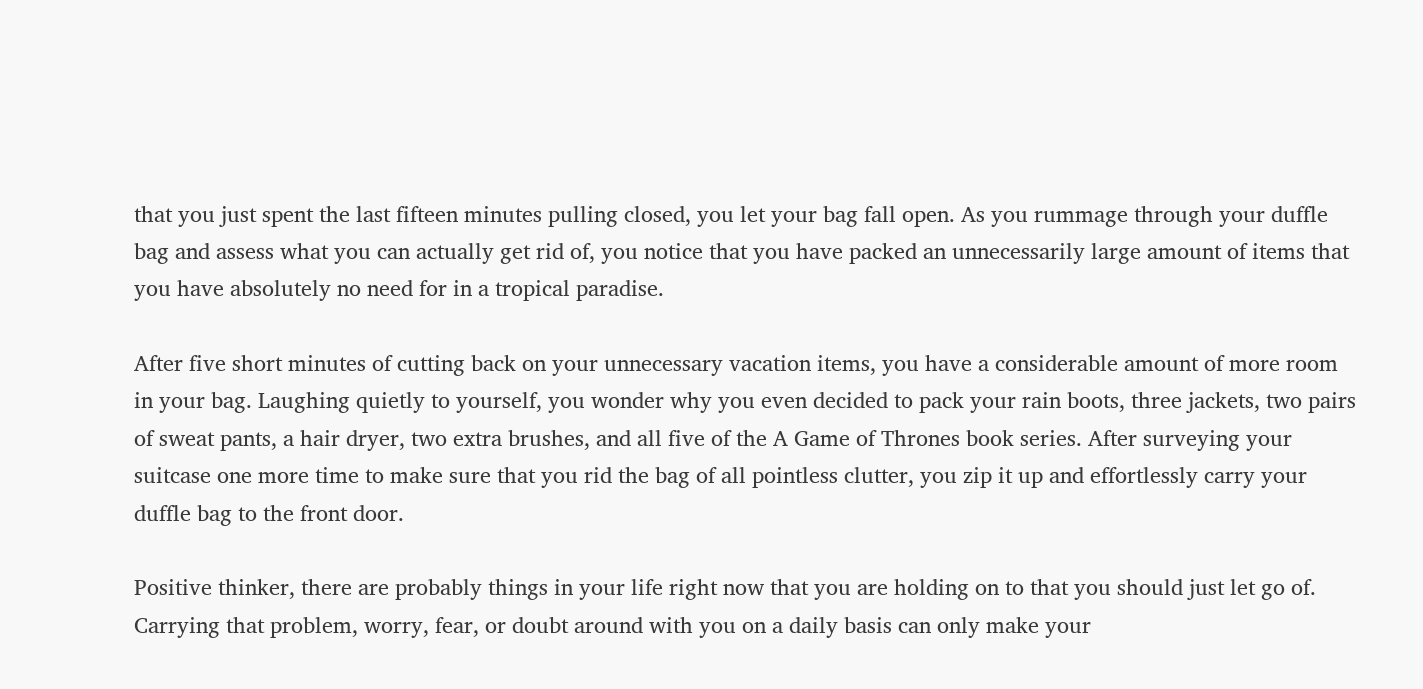that you just spent the last fifteen minutes pulling closed, you let your bag fall open. As you rummage through your duffle bag and assess what you can actually get rid of, you notice that you have packed an unnecessarily large amount of items that you have absolutely no need for in a tropical paradise.

After five short minutes of cutting back on your unnecessary vacation items, you have a considerable amount of more room in your bag. Laughing quietly to yourself, you wonder why you even decided to pack your rain boots, three jackets, two pairs of sweat pants, a hair dryer, two extra brushes, and all five of the A Game of Thrones book series. After surveying your suitcase one more time to make sure that you rid the bag of all pointless clutter, you zip it up and effortlessly carry your duffle bag to the front door.

Positive thinker, there are probably things in your life right now that you are holding on to that you should just let go of. Carrying that problem, worry, fear, or doubt around with you on a daily basis can only make your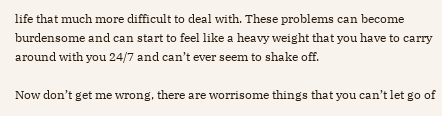life that much more difficult to deal with. These problems can become burdensome and can start to feel like a heavy weight that you have to carry around with you 24/7 and can’t ever seem to shake off.

Now don’t get me wrong, there are worrisome things that you can’t let go of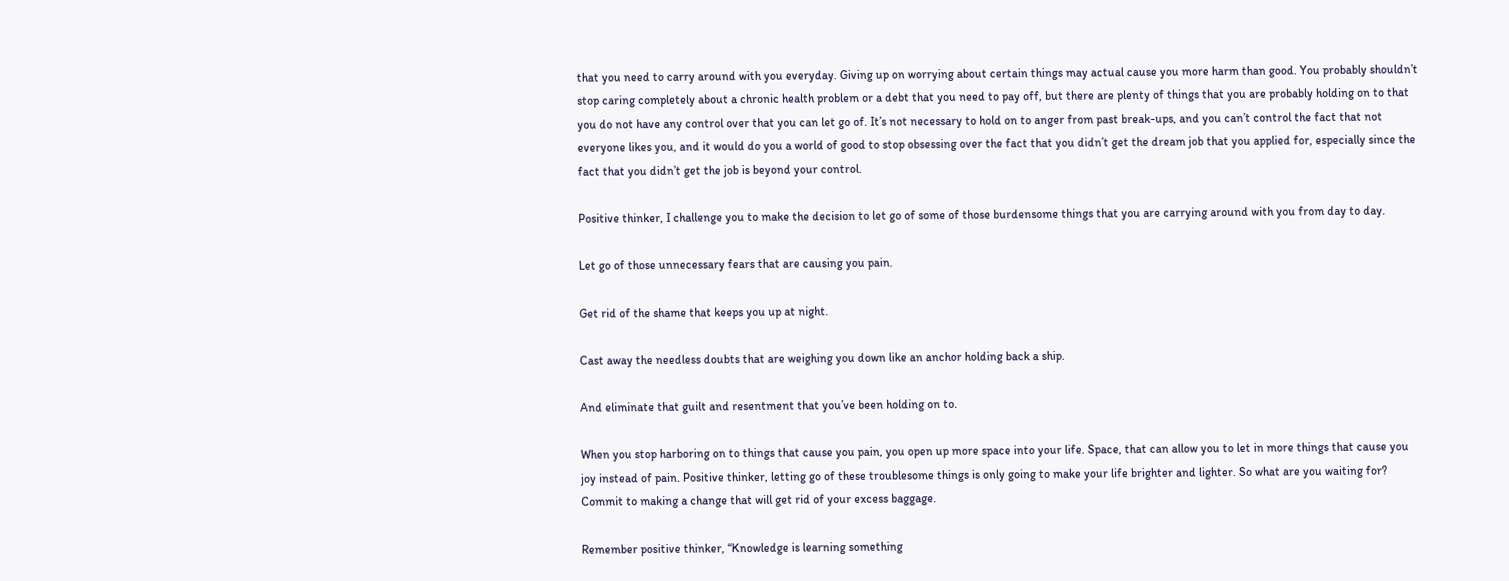that you need to carry around with you everyday. Giving up on worrying about certain things may actual cause you more harm than good. You probably shouldn’t stop caring completely about a chronic health problem or a debt that you need to pay off, but there are plenty of things that you are probably holding on to that you do not have any control over that you can let go of. It’s not necessary to hold on to anger from past break-ups, and you can’t control the fact that not everyone likes you, and it would do you a world of good to stop obsessing over the fact that you didn’t get the dream job that you applied for, especially since the fact that you didn’t get the job is beyond your control.

Positive thinker, I challenge you to make the decision to let go of some of those burdensome things that you are carrying around with you from day to day.

Let go of those unnecessary fears that are causing you pain.

Get rid of the shame that keeps you up at night.

Cast away the needless doubts that are weighing you down like an anchor holding back a ship.

And eliminate that guilt and resentment that you’ve been holding on to.

When you stop harboring on to things that cause you pain, you open up more space into your life. Space, that can allow you to let in more things that cause you joy instead of pain. Positive thinker, letting go of these troublesome things is only going to make your life brighter and lighter. So what are you waiting for? Commit to making a change that will get rid of your excess baggage.

Remember positive thinker, “Knowledge is learning something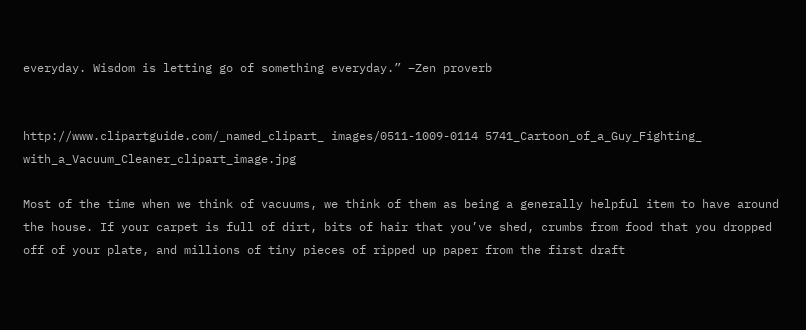everyday. Wisdom is letting go of something everyday.” –Zen proverb


http://www.clipartguide.com/_named_clipart_ images/0511-1009-0114 5741_Cartoon_of_a_Guy_Fighting_ with_a_Vacuum_Cleaner_clipart_image.jpg

Most of the time when we think of vacuums, we think of them as being a generally helpful item to have around the house. If your carpet is full of dirt, bits of hair that you’ve shed, crumbs from food that you dropped off of your plate, and millions of tiny pieces of ripped up paper from the first draft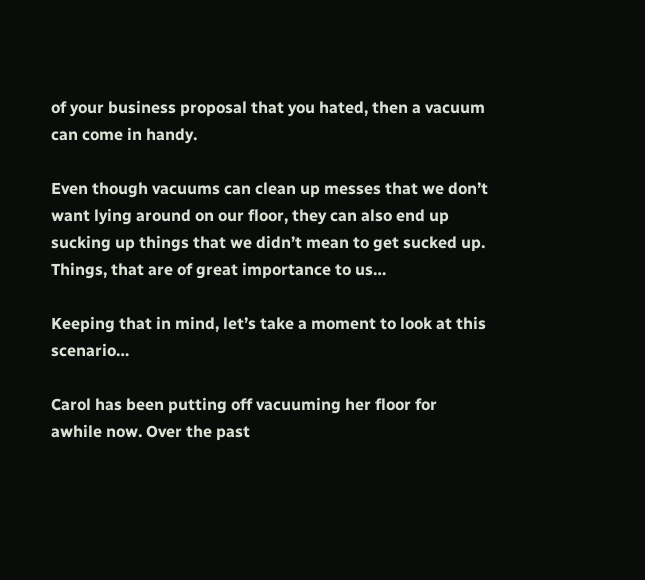of your business proposal that you hated, then a vacuum can come in handy.

Even though vacuums can clean up messes that we don’t want lying around on our floor, they can also end up sucking up things that we didn’t mean to get sucked up. Things, that are of great importance to us…

Keeping that in mind, let’s take a moment to look at this scenario…

Carol has been putting off vacuuming her floor for awhile now. Over the past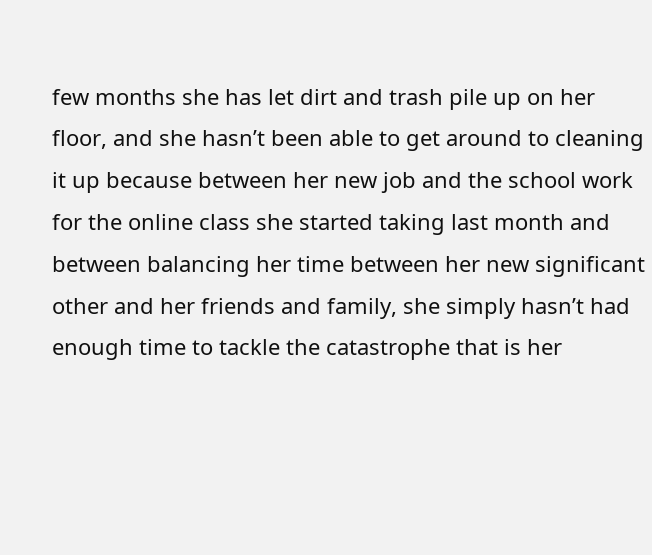few months she has let dirt and trash pile up on her floor, and she hasn’t been able to get around to cleaning it up because between her new job and the school work for the online class she started taking last month and between balancing her time between her new significant other and her friends and family, she simply hasn’t had enough time to tackle the catastrophe that is her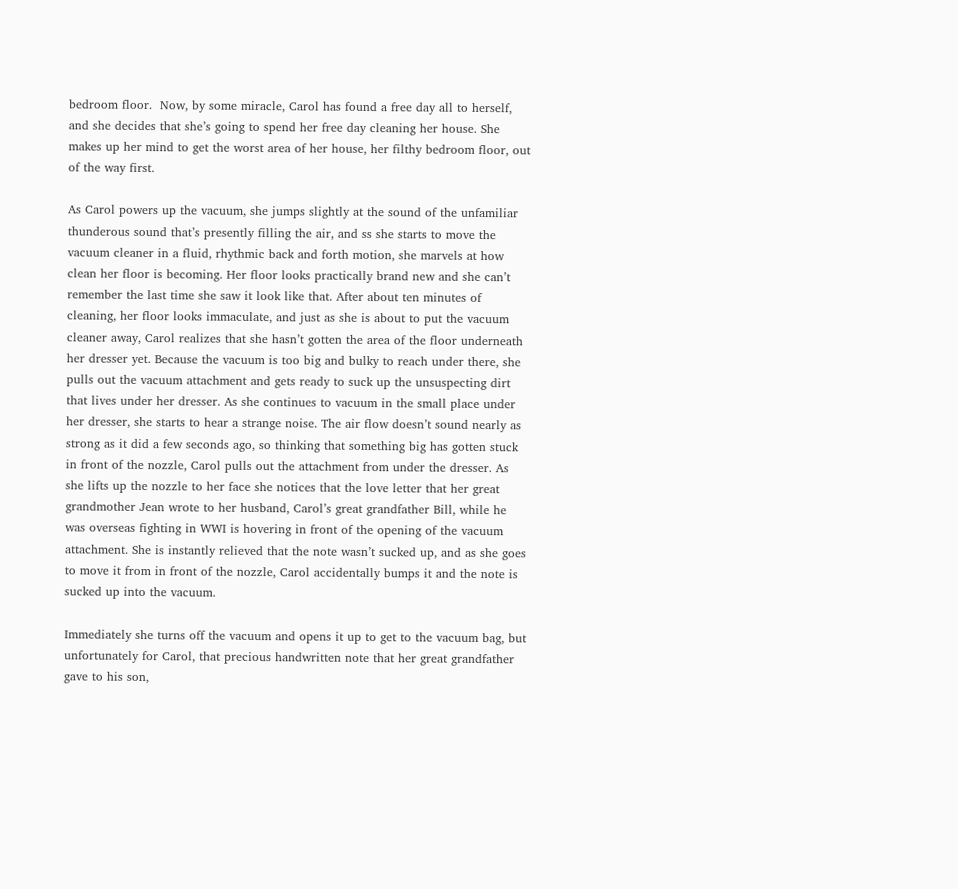bedroom floor.  Now, by some miracle, Carol has found a free day all to herself, and she decides that she’s going to spend her free day cleaning her house. She makes up her mind to get the worst area of her house, her filthy bedroom floor, out of the way first.

As Carol powers up the vacuum, she jumps slightly at the sound of the unfamiliar thunderous sound that’s presently filling the air, and ss she starts to move the vacuum cleaner in a fluid, rhythmic back and forth motion, she marvels at how clean her floor is becoming. Her floor looks practically brand new and she can’t remember the last time she saw it look like that. After about ten minutes of cleaning, her floor looks immaculate, and just as she is about to put the vacuum cleaner away, Carol realizes that she hasn’t gotten the area of the floor underneath her dresser yet. Because the vacuum is too big and bulky to reach under there, she pulls out the vacuum attachment and gets ready to suck up the unsuspecting dirt that lives under her dresser. As she continues to vacuum in the small place under her dresser, she starts to hear a strange noise. The air flow doesn’t sound nearly as strong as it did a few seconds ago, so thinking that something big has gotten stuck in front of the nozzle, Carol pulls out the attachment from under the dresser. As she lifts up the nozzle to her face she notices that the love letter that her great grandmother Jean wrote to her husband, Carol’s great grandfather Bill, while he was overseas fighting in WWI is hovering in front of the opening of the vacuum attachment. She is instantly relieved that the note wasn’t sucked up, and as she goes to move it from in front of the nozzle, Carol accidentally bumps it and the note is sucked up into the vacuum.

Immediately she turns off the vacuum and opens it up to get to the vacuum bag, but unfortunately for Carol, that precious handwritten note that her great grandfather gave to his son,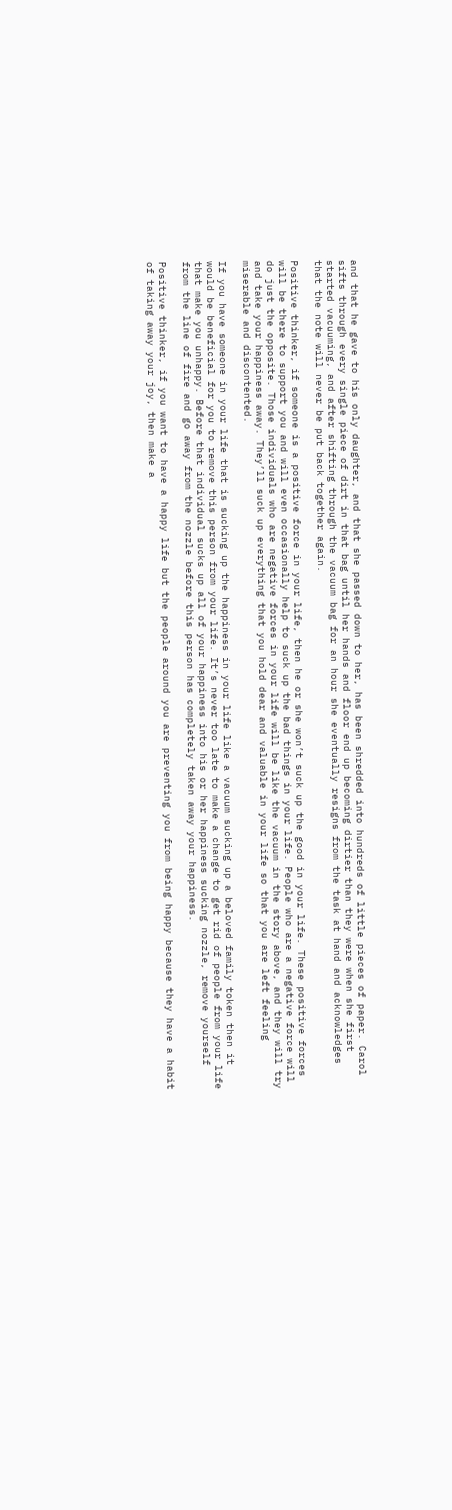and that he gave to his only daughter, and that she passed down to her, has been shredded into hundreds of little pieces of paper. Carol sifts through every single piece of dirt in that bag until her hands and floor end up becoming dirtier than they were when she first started vacuuming, and after shifting through the vacuum bag for an hour she eventually resigns from the task at hand and acknowledges that the note will never be put back together again.

Positive thinker, if someone is a positive force in your life, then he or she won’t suck up the good in your life. These positive forces will be there to support you and will even occasionally help to suck up the bad things in your life. People who are a negative force will do just the opposite. Those individuals who are negative forces in your life will be like the vacuum in the story above, and they will try and take your happiness away. They’ll suck up everything that you hold dear and valuable in your life so that you are left feeling miserable and discontented.

If you have someone in your life that is sucking up the happiness in your life like a vacuum sucking up a beloved family token then it would be beneficial for you to remove this person from your life. It’s never too late to make a change to get rid of people from your life that make you unhappy. Before that individual sucks up all of your happiness into his or her happiness sucking nozzle, remove yourself from the line of fire and go away from the nozzle before this person has completely taken away your happiness.

Positive thinker, if you want to have a happy life but the people around you are preventing you from being happy because they have a habit of taking away your joy, then make a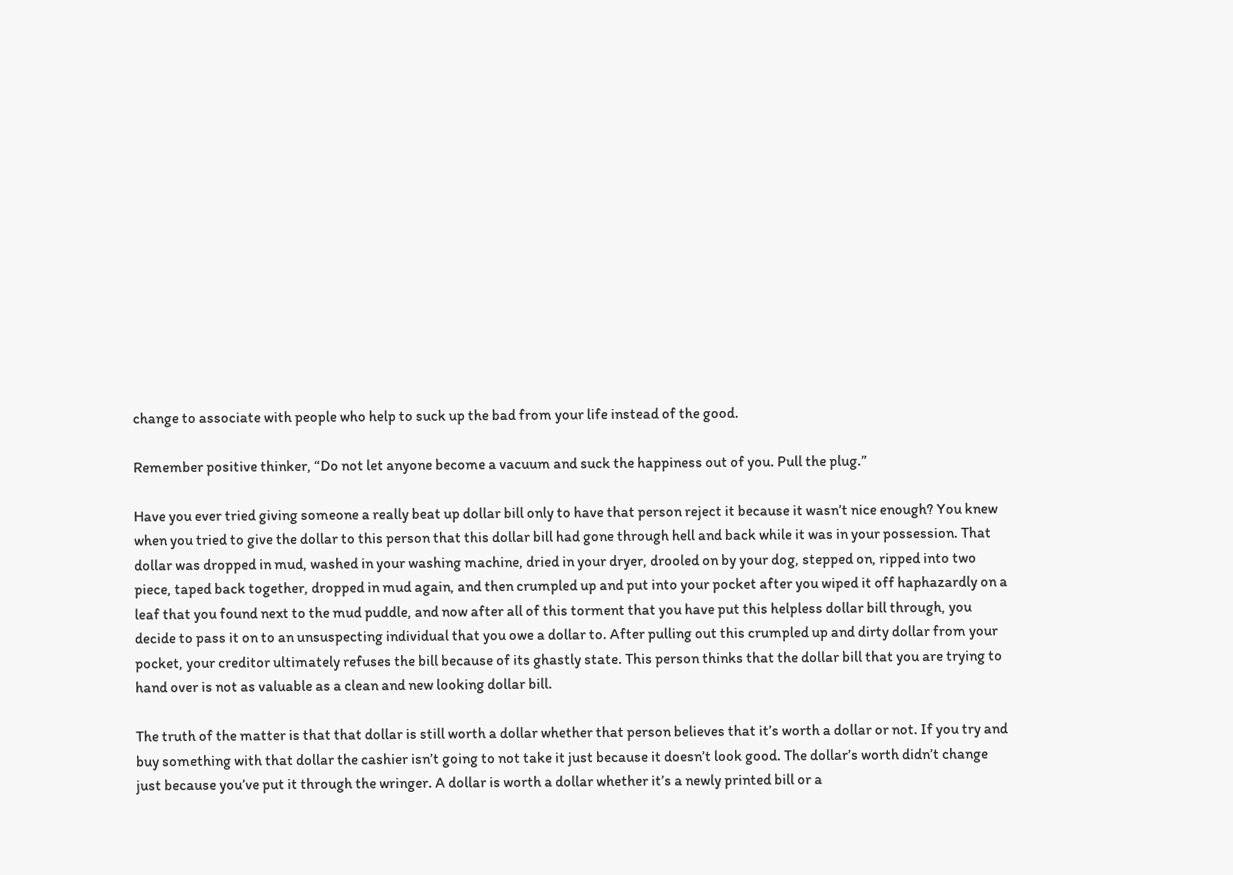change to associate with people who help to suck up the bad from your life instead of the good.

Remember positive thinker, “Do not let anyone become a vacuum and suck the happiness out of you. Pull the plug.”

Have you ever tried giving someone a really beat up dollar bill only to have that person reject it because it wasn’t nice enough? You knew when you tried to give the dollar to this person that this dollar bill had gone through hell and back while it was in your possession. That dollar was dropped in mud, washed in your washing machine, dried in your dryer, drooled on by your dog, stepped on, ripped into two piece, taped back together, dropped in mud again, and then crumpled up and put into your pocket after you wiped it off haphazardly on a leaf that you found next to the mud puddle, and now after all of this torment that you have put this helpless dollar bill through, you decide to pass it on to an unsuspecting individual that you owe a dollar to. After pulling out this crumpled up and dirty dollar from your pocket, your creditor ultimately refuses the bill because of its ghastly state. This person thinks that the dollar bill that you are trying to hand over is not as valuable as a clean and new looking dollar bill.

The truth of the matter is that that dollar is still worth a dollar whether that person believes that it’s worth a dollar or not. If you try and buy something with that dollar the cashier isn’t going to not take it just because it doesn’t look good. The dollar’s worth didn’t change just because you’ve put it through the wringer. A dollar is worth a dollar whether it’s a newly printed bill or a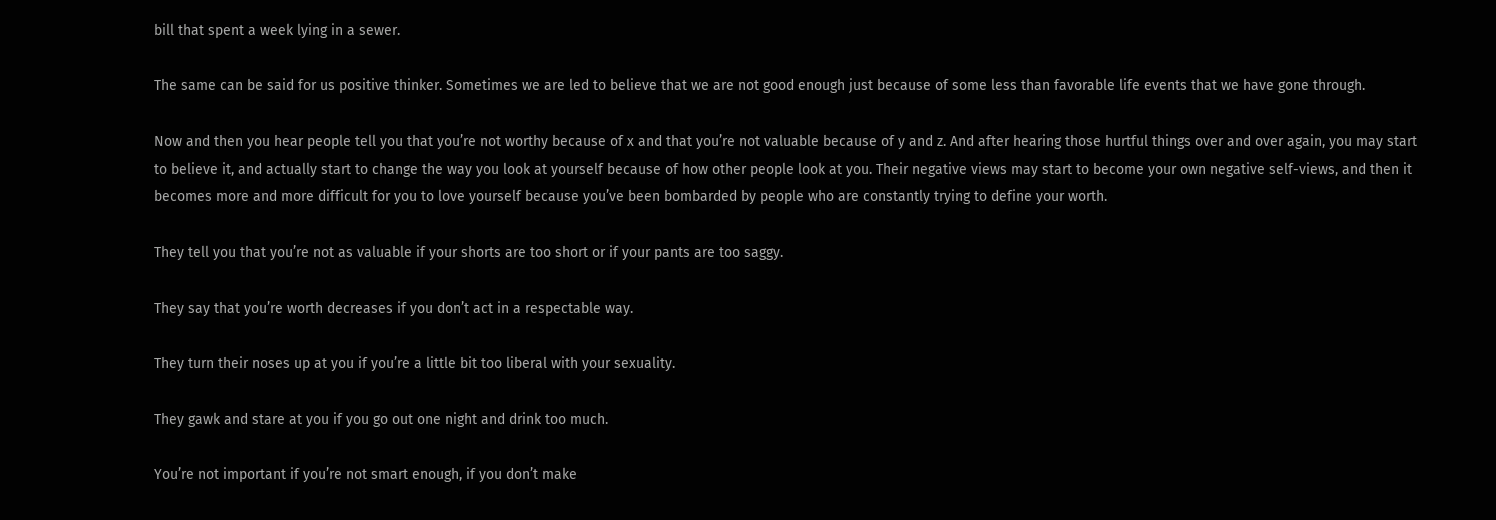bill that spent a week lying in a sewer.

The same can be said for us positive thinker. Sometimes we are led to believe that we are not good enough just because of some less than favorable life events that we have gone through.

Now and then you hear people tell you that you’re not worthy because of x and that you’re not valuable because of y and z. And after hearing those hurtful things over and over again, you may start to believe it, and actually start to change the way you look at yourself because of how other people look at you. Their negative views may start to become your own negative self-views, and then it becomes more and more difficult for you to love yourself because you’ve been bombarded by people who are constantly trying to define your worth.

They tell you that you’re not as valuable if your shorts are too short or if your pants are too saggy.

They say that you’re worth decreases if you don’t act in a respectable way.

They turn their noses up at you if you’re a little bit too liberal with your sexuality.

They gawk and stare at you if you go out one night and drink too much.

You’re not important if you’re not smart enough, if you don’t make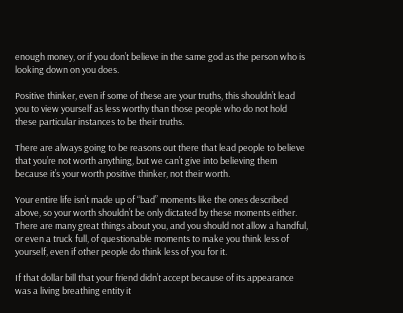enough money, or if you don’t believe in the same god as the person who is looking down on you does.

Positive thinker, even if some of these are your truths, this shouldn’t lead you to view yourself as less worthy than those people who do not hold these particular instances to be their truths.

There are always going to be reasons out there that lead people to believe that you’re not worth anything, but we can’t give into believing them because it’s your worth positive thinker, not their worth.

Your entire life isn’t made up of “bad” moments like the ones described above, so your worth shouldn’t be only dictated by these moments either. There are many great things about you, and you should not allow a handful, or even a truck full, of questionable moments to make you think less of yourself, even if other people do think less of you for it.

If that dollar bill that your friend didn’t accept because of its appearance was a living breathing entity it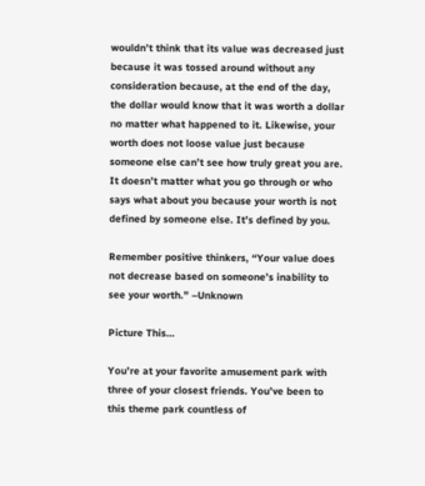wouldn’t think that its value was decreased just because it was tossed around without any consideration because, at the end of the day, the dollar would know that it was worth a dollar no matter what happened to it. Likewise, your worth does not loose value just because someone else can’t see how truly great you are. It doesn’t matter what you go through or who says what about you because your worth is not defined by someone else. It’s defined by you.

Remember positive thinkers, “Your value does not decrease based on someone’s inability to see your worth.” –Unknown

Picture This…

You’re at your favorite amusement park with three of your closest friends. You’ve been to this theme park countless of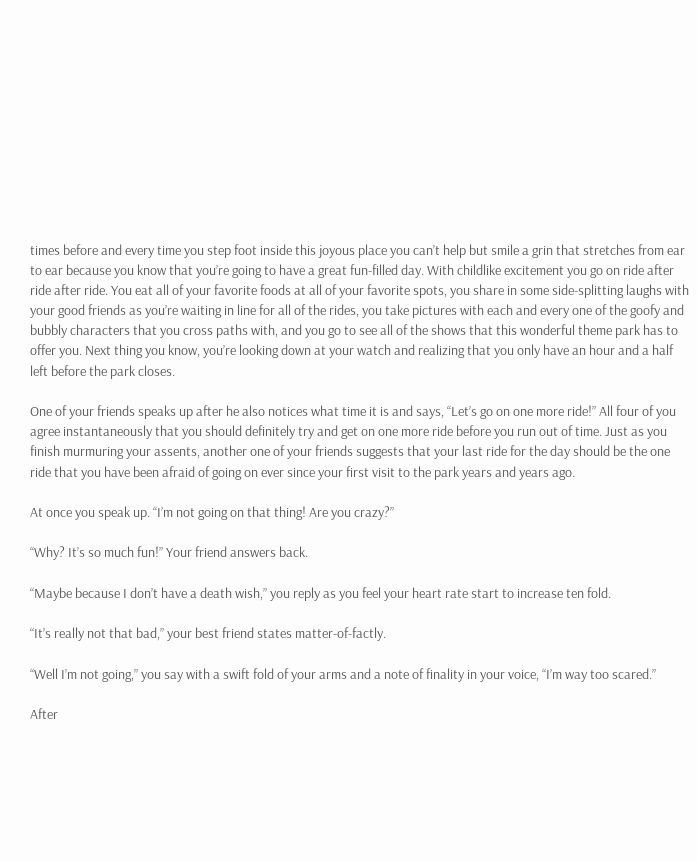times before and every time you step foot inside this joyous place you can’t help but smile a grin that stretches from ear to ear because you know that you’re going to have a great fun-filled day. With childlike excitement you go on ride after ride after ride. You eat all of your favorite foods at all of your favorite spots, you share in some side-splitting laughs with your good friends as you’re waiting in line for all of the rides, you take pictures with each and every one of the goofy and bubbly characters that you cross paths with, and you go to see all of the shows that this wonderful theme park has to offer you. Next thing you know, you’re looking down at your watch and realizing that you only have an hour and a half left before the park closes.

One of your friends speaks up after he also notices what time it is and says, “Let’s go on one more ride!” All four of you agree instantaneously that you should definitely try and get on one more ride before you run out of time. Just as you finish murmuring your assents, another one of your friends suggests that your last ride for the day should be the one ride that you have been afraid of going on ever since your first visit to the park years and years ago.

At once you speak up. “I’m not going on that thing! Are you crazy?”

“Why? It’s so much fun!” Your friend answers back.

“Maybe because I don’t have a death wish,” you reply as you feel your heart rate start to increase ten fold.

“It’s really not that bad,” your best friend states matter-of-factly.

“Well I’m not going,” you say with a swift fold of your arms and a note of finality in your voice, “I’m way too scared.”

After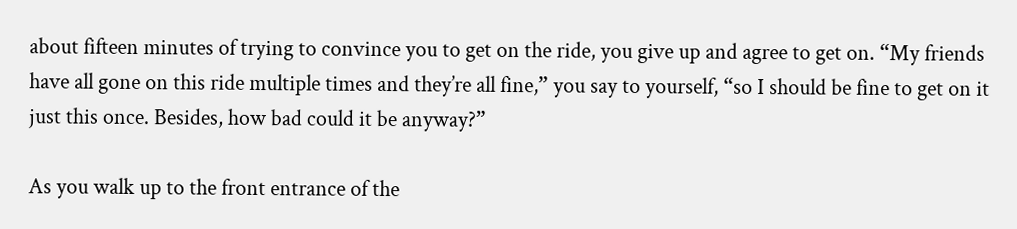about fifteen minutes of trying to convince you to get on the ride, you give up and agree to get on. “My friends have all gone on this ride multiple times and they’re all fine,” you say to yourself, “so I should be fine to get on it just this once. Besides, how bad could it be anyway?”

As you walk up to the front entrance of the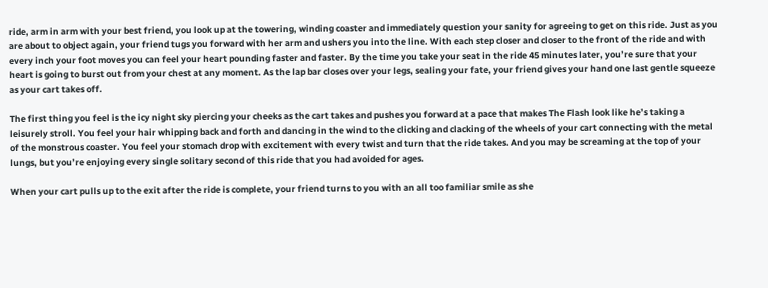ride, arm in arm with your best friend, you look up at the towering, winding coaster and immediately question your sanity for agreeing to get on this ride. Just as you are about to object again, your friend tugs you forward with her arm and ushers you into the line. With each step closer and closer to the front of the ride and with every inch your foot moves you can feel your heart pounding faster and faster. By the time you take your seat in the ride 45 minutes later, you’re sure that your heart is going to burst out from your chest at any moment. As the lap bar closes over your legs, sealing your fate, your friend gives your hand one last gentle squeeze as your cart takes off.

The first thing you feel is the icy night sky piercing your cheeks as the cart takes and pushes you forward at a pace that makes The Flash look like he’s taking a leisurely stroll. You feel your hair whipping back and forth and dancing in the wind to the clicking and clacking of the wheels of your cart connecting with the metal of the monstrous coaster. You feel your stomach drop with excitement with every twist and turn that the ride takes. And you may be screaming at the top of your lungs, but you’re enjoying every single solitary second of this ride that you had avoided for ages.

When your cart pulls up to the exit after the ride is complete, your friend turns to you with an all too familiar smile as she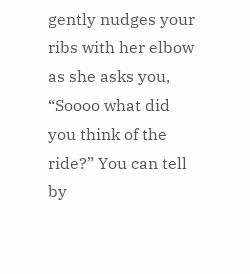gently nudges your ribs with her elbow as she asks you, “Soooo what did you think of the ride?” You can tell by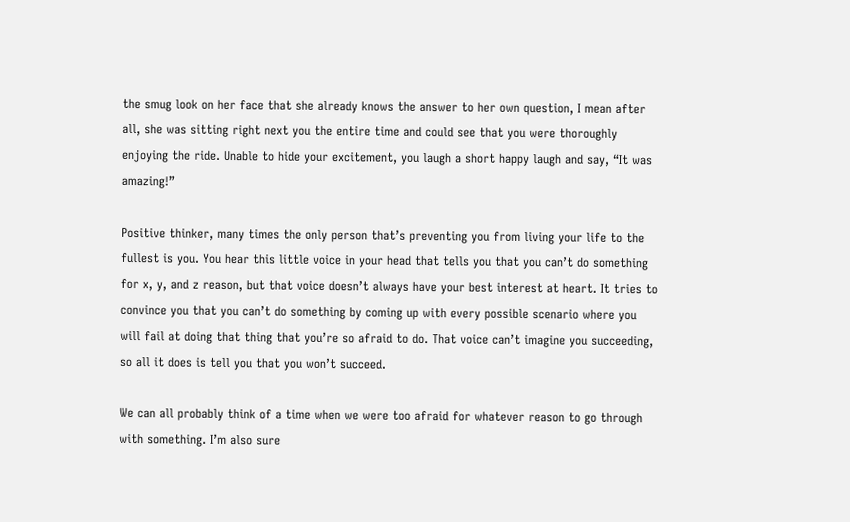the smug look on her face that she already knows the answer to her own question, I mean after all, she was sitting right next you the entire time and could see that you were thoroughly enjoying the ride. Unable to hide your excitement, you laugh a short happy laugh and say, “It was amazing!”

Positive thinker, many times the only person that’s preventing you from living your life to the fullest is you. You hear this little voice in your head that tells you that you can’t do something for x, y, and z reason, but that voice doesn’t always have your best interest at heart. It tries to convince you that you can’t do something by coming up with every possible scenario where you will fail at doing that thing that you’re so afraid to do. That voice can’t imagine you succeeding, so all it does is tell you that you won’t succeed.

We can all probably think of a time when we were too afraid for whatever reason to go through with something. I’m also sure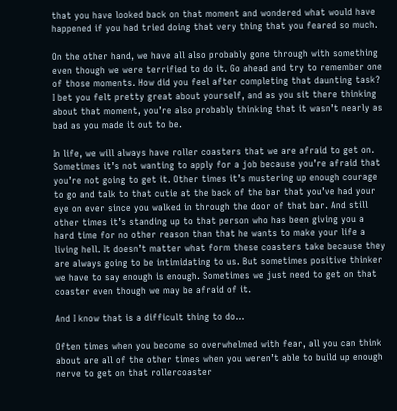that you have looked back on that moment and wondered what would have happened if you had tried doing that very thing that you feared so much.

On the other hand, we have all also probably gone through with something even though we were terrified to do it. Go ahead and try to remember one of those moments. How did you feel after completing that daunting task? I bet you felt pretty great about yourself, and as you sit there thinking about that moment, you’re also probably thinking that it wasn’t nearly as bad as you made it out to be.

In life, we will always have roller coasters that we are afraid to get on. Sometimes it’s not wanting to apply for a job because you’re afraid that you’re not going to get it. Other times it’s mustering up enough courage to go and talk to that cutie at the back of the bar that you’ve had your eye on ever since you walked in through the door of that bar. And still other times it’s standing up to that person who has been giving you a hard time for no other reason than that he wants to make your life a living hell. It doesn’t matter what form these coasters take because they are always going to be intimidating to us. But sometimes positive thinker we have to say enough is enough. Sometimes we just need to get on that coaster even though we may be afraid of it.

And I know that is a difficult thing to do…

Often times when you become so overwhelmed with fear, all you can think about are all of the other times when you weren’t able to build up enough nerve to get on that rollercoaster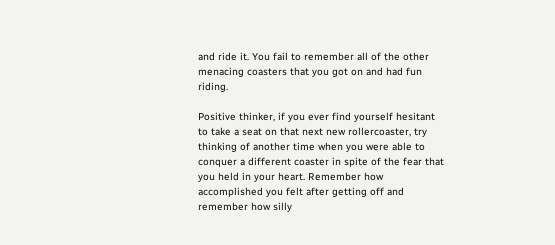and ride it. You fail to remember all of the other menacing coasters that you got on and had fun riding.

Positive thinker, if you ever find yourself hesitant to take a seat on that next new rollercoaster, try thinking of another time when you were able to conquer a different coaster in spite of the fear that you held in your heart. Remember how accomplished you felt after getting off and remember how silly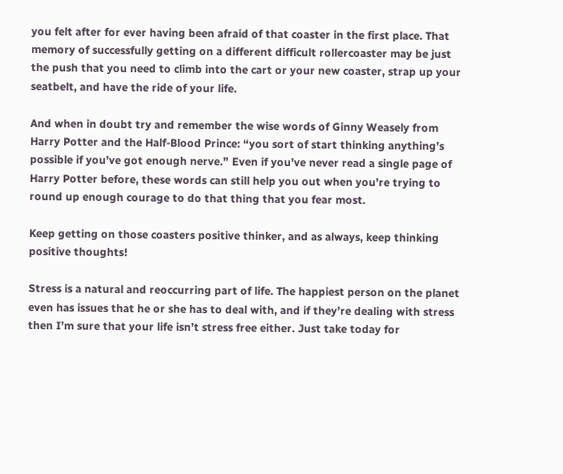you felt after for ever having been afraid of that coaster in the first place. That memory of successfully getting on a different difficult rollercoaster may be just the push that you need to climb into the cart or your new coaster, strap up your seatbelt, and have the ride of your life.

And when in doubt try and remember the wise words of Ginny Weasely from Harry Potter and the Half-Blood Prince: “you sort of start thinking anything’s possible if you’ve got enough nerve.” Even if you’ve never read a single page of Harry Potter before, these words can still help you out when you’re trying to round up enough courage to do that thing that you fear most.

Keep getting on those coasters positive thinker, and as always, keep thinking positive thoughts!

Stress is a natural and reoccurring part of life. The happiest person on the planet even has issues that he or she has to deal with, and if they’re dealing with stress then I’m sure that your life isn’t stress free either. Just take today for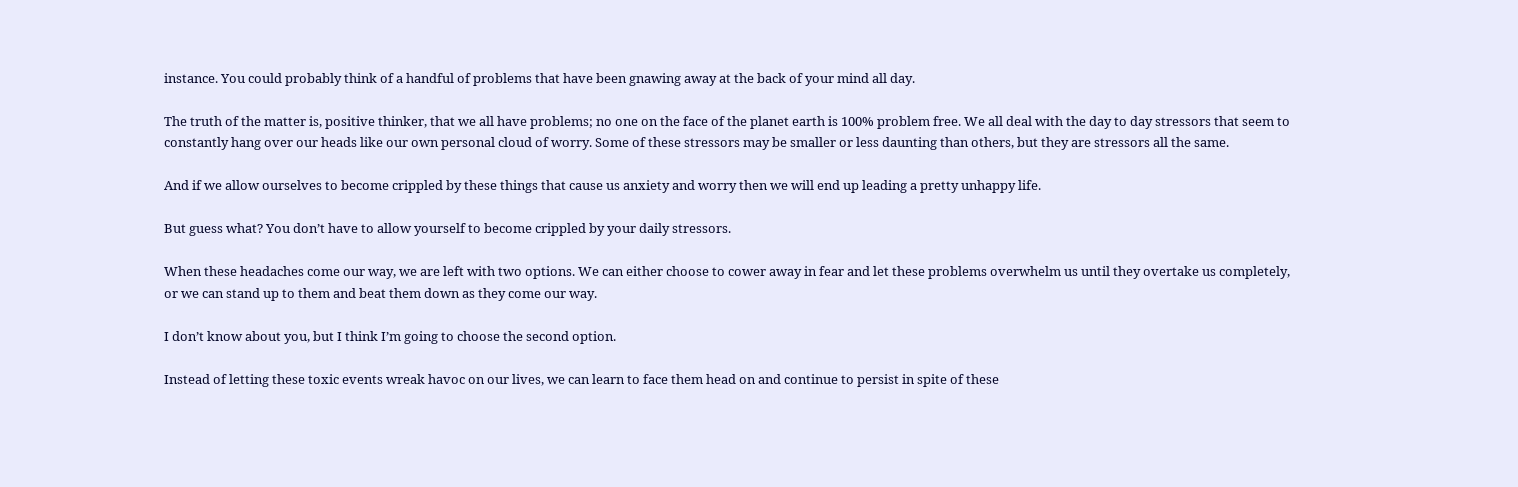instance. You could probably think of a handful of problems that have been gnawing away at the back of your mind all day.

The truth of the matter is, positive thinker, that we all have problems; no one on the face of the planet earth is 100% problem free. We all deal with the day to day stressors that seem to constantly hang over our heads like our own personal cloud of worry. Some of these stressors may be smaller or less daunting than others, but they are stressors all the same.

And if we allow ourselves to become crippled by these things that cause us anxiety and worry then we will end up leading a pretty unhappy life.

But guess what? You don’t have to allow yourself to become crippled by your daily stressors.

When these headaches come our way, we are left with two options. We can either choose to cower away in fear and let these problems overwhelm us until they overtake us completely, or we can stand up to them and beat them down as they come our way.

I don’t know about you, but I think I’m going to choose the second option.

Instead of letting these toxic events wreak havoc on our lives, we can learn to face them head on and continue to persist in spite of these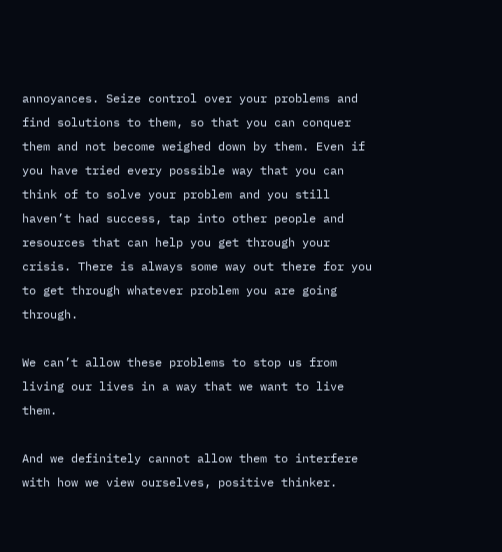annoyances. Seize control over your problems and find solutions to them, so that you can conquer them and not become weighed down by them. Even if you have tried every possible way that you can think of to solve your problem and you still haven’t had success, tap into other people and resources that can help you get through your crisis. There is always some way out there for you to get through whatever problem you are going through.

We can’t allow these problems to stop us from living our lives in a way that we want to live them.

And we definitely cannot allow them to interfere with how we view ourselves, positive thinker.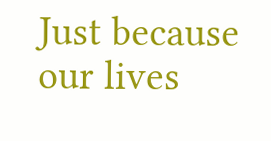Just because our lives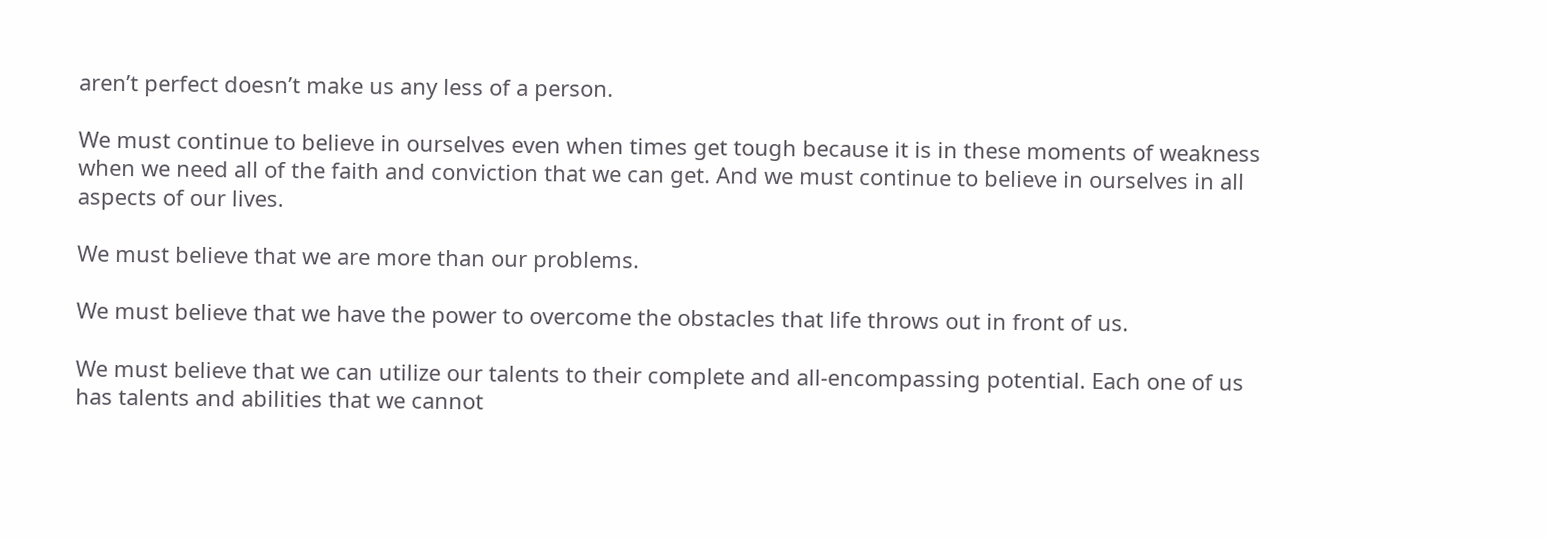aren’t perfect doesn’t make us any less of a person.

We must continue to believe in ourselves even when times get tough because it is in these moments of weakness when we need all of the faith and conviction that we can get. And we must continue to believe in ourselves in all aspects of our lives.

We must believe that we are more than our problems.

We must believe that we have the power to overcome the obstacles that life throws out in front of us.

We must believe that we can utilize our talents to their complete and all-encompassing potential. Each one of us has talents and abilities that we cannot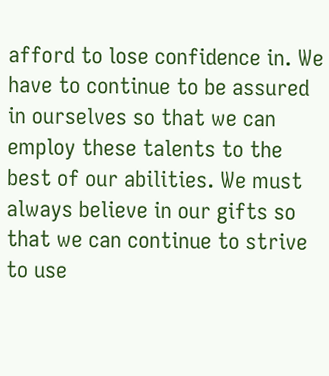afford to lose confidence in. We have to continue to be assured in ourselves so that we can employ these talents to the best of our abilities. We must always believe in our gifts so that we can continue to strive to use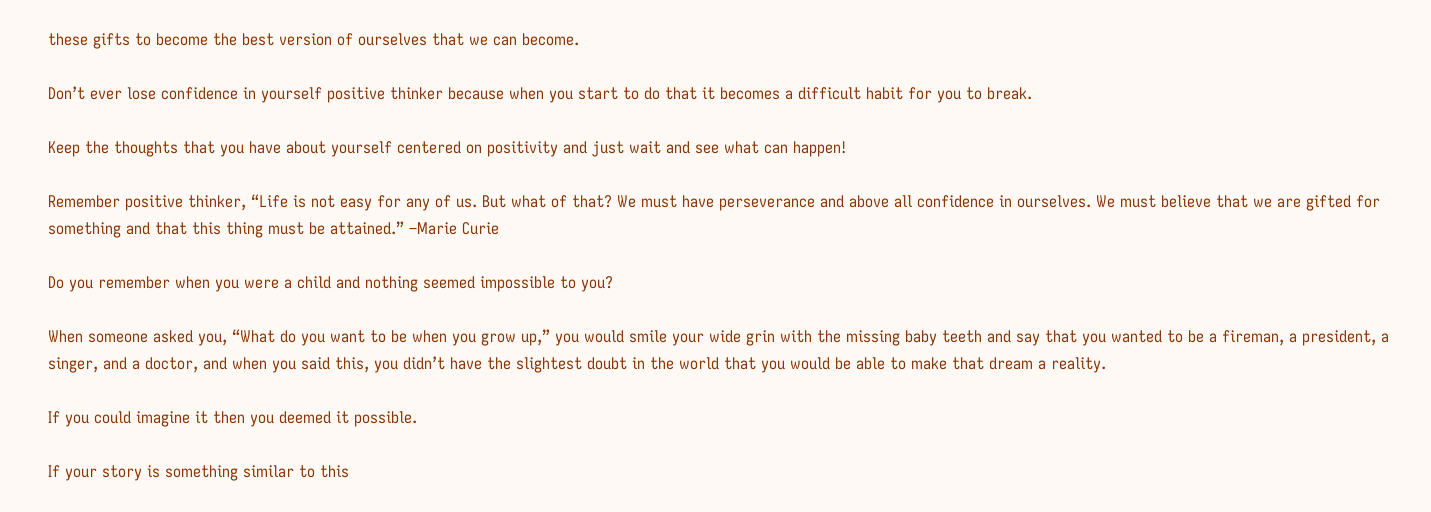these gifts to become the best version of ourselves that we can become.

Don’t ever lose confidence in yourself positive thinker because when you start to do that it becomes a difficult habit for you to break.

Keep the thoughts that you have about yourself centered on positivity and just wait and see what can happen!

Remember positive thinker, “Life is not easy for any of us. But what of that? We must have perseverance and above all confidence in ourselves. We must believe that we are gifted for something and that this thing must be attained.” –Marie Curie

Do you remember when you were a child and nothing seemed impossible to you?

When someone asked you, “What do you want to be when you grow up,” you would smile your wide grin with the missing baby teeth and say that you wanted to be a fireman, a president, a singer, and a doctor, and when you said this, you didn’t have the slightest doubt in the world that you would be able to make that dream a reality.

If you could imagine it then you deemed it possible.

If your story is something similar to this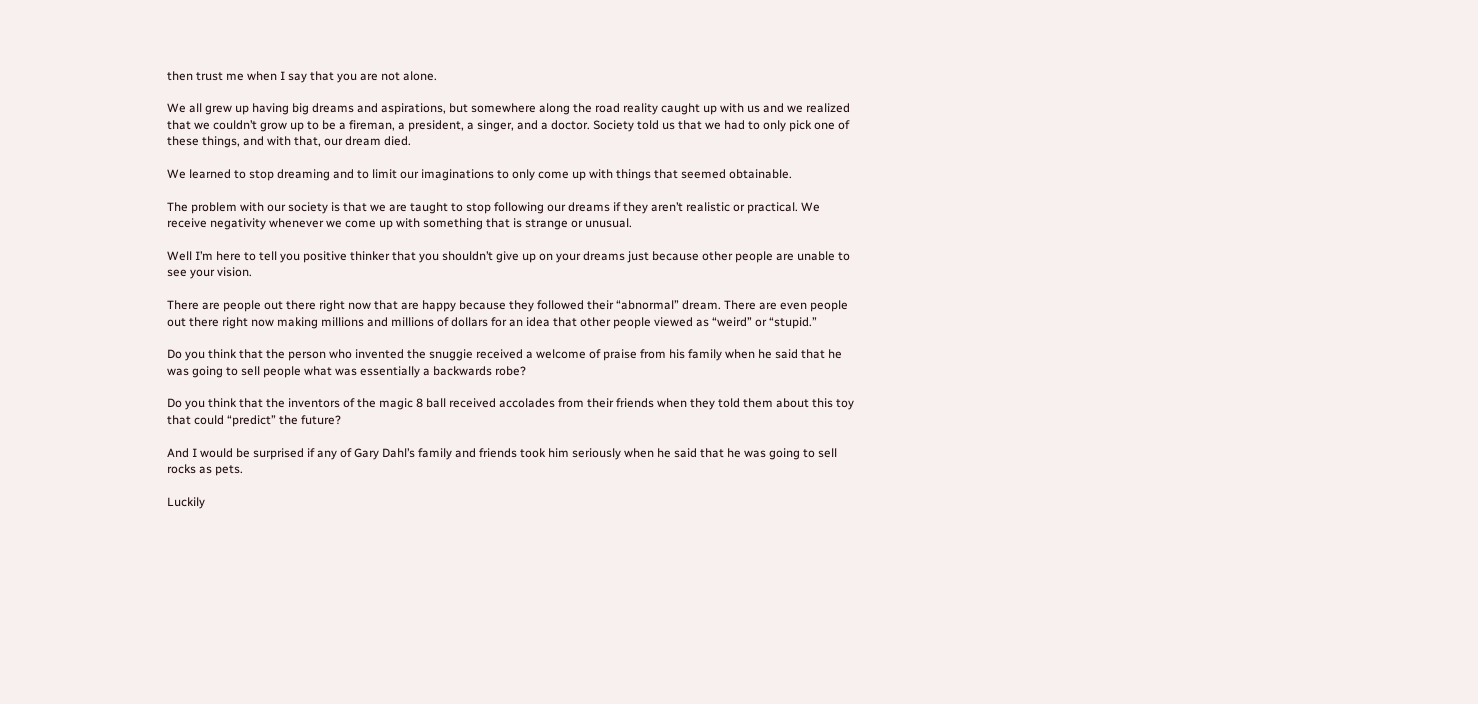then trust me when I say that you are not alone.

We all grew up having big dreams and aspirations, but somewhere along the road reality caught up with us and we realized that we couldn’t grow up to be a fireman, a president, a singer, and a doctor. Society told us that we had to only pick one of these things, and with that, our dream died.

We learned to stop dreaming and to limit our imaginations to only come up with things that seemed obtainable.

The problem with our society is that we are taught to stop following our dreams if they aren’t realistic or practical. We receive negativity whenever we come up with something that is strange or unusual.

Well I’m here to tell you positive thinker that you shouldn’t give up on your dreams just because other people are unable to see your vision.

There are people out there right now that are happy because they followed their “abnormal” dream. There are even people out there right now making millions and millions of dollars for an idea that other people viewed as “weird” or “stupid.”

Do you think that the person who invented the snuggie received a welcome of praise from his family when he said that he was going to sell people what was essentially a backwards robe?

Do you think that the inventors of the magic 8 ball received accolades from their friends when they told them about this toy that could “predict” the future?

And I would be surprised if any of Gary Dahl’s family and friends took him seriously when he said that he was going to sell rocks as pets.

Luckily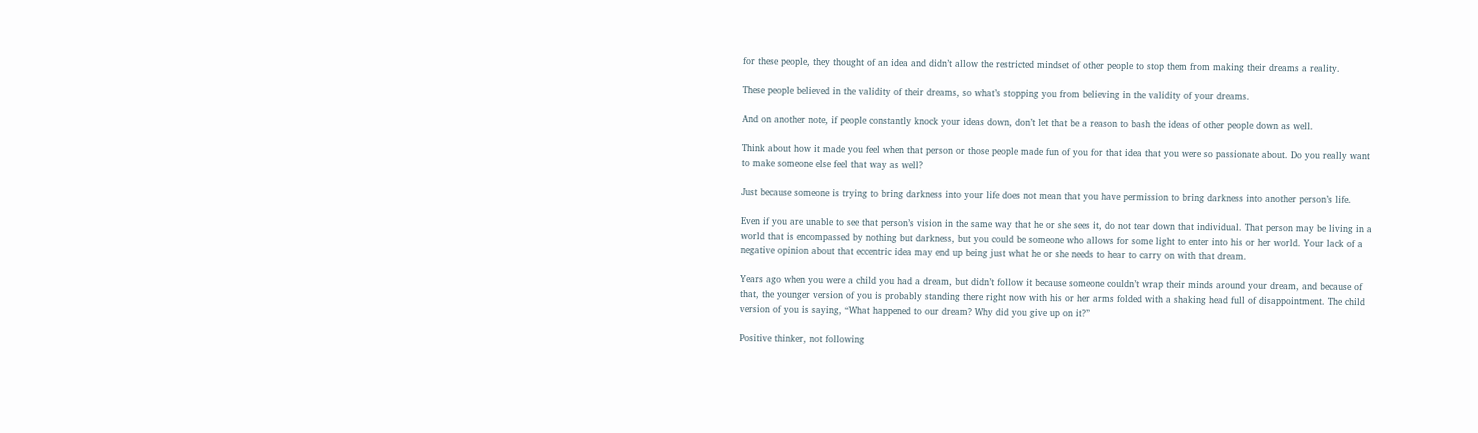for these people, they thought of an idea and didn’t allow the restricted mindset of other people to stop them from making their dreams a reality.

These people believed in the validity of their dreams, so what’s stopping you from believing in the validity of your dreams.

And on another note, if people constantly knock your ideas down, don’t let that be a reason to bash the ideas of other people down as well.

Think about how it made you feel when that person or those people made fun of you for that idea that you were so passionate about. Do you really want to make someone else feel that way as well?

Just because someone is trying to bring darkness into your life does not mean that you have permission to bring darkness into another person’s life.

Even if you are unable to see that person’s vision in the same way that he or she sees it, do not tear down that individual. That person may be living in a world that is encompassed by nothing but darkness, but you could be someone who allows for some light to enter into his or her world. Your lack of a negative opinion about that eccentric idea may end up being just what he or she needs to hear to carry on with that dream.

Years ago when you were a child you had a dream, but didn’t follow it because someone couldn’t wrap their minds around your dream, and because of that, the younger version of you is probably standing there right now with his or her arms folded with a shaking head full of disappointment. The child version of you is saying, “What happened to our dream? Why did you give up on it?”

Positive thinker, not following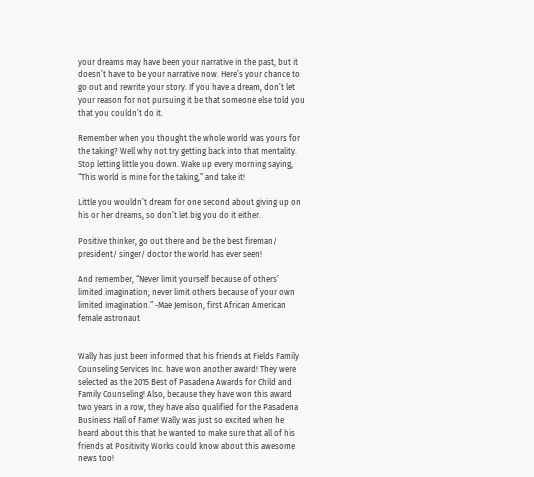your dreams may have been your narrative in the past, but it doesn’t have to be your narrative now. Here’s your chance to go out and rewrite your story. If you have a dream, don’t let your reason for not pursuing it be that someone else told you that you couldn’t do it.

Remember when you thought the whole world was yours for the taking? Well why not try getting back into that mentality. Stop letting little you down. Wake up every morning saying, “This world is mine for the taking,” and take it!

Little you wouldn’t dream for one second about giving up on his or her dreams, so don’t let big you do it either.

Positive thinker, go out there and be the best fireman/ president/ singer/ doctor the world has ever seen!

And remember, “Never limit yourself because of others’ limited imagination; never limit others because of your own limited imagination.” -Mae Jemison, first African American female astronaut


Wally has just been informed that his friends at Fields Family Counseling Services Inc. have won another award! They were selected as the 2015 Best of Pasadena Awards for Child and Family Counseling! Also, because they have won this award two years in a row, they have also qualified for the Pasadena Business Hall of Fame! Wally was just so excited when he heard about this that he wanted to make sure that all of his friends at Positivity Works could know about this awesome news too!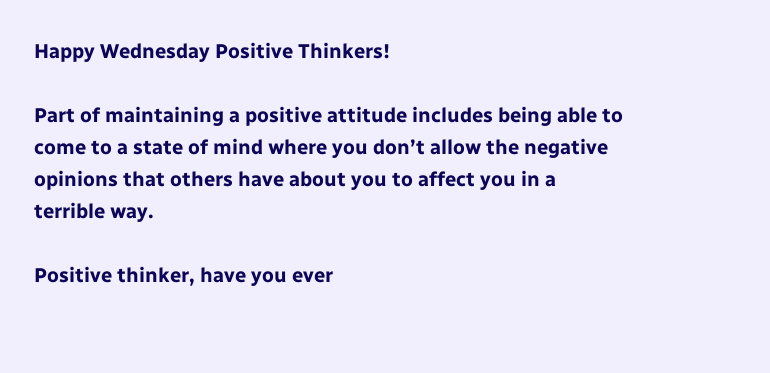Happy Wednesday Positive Thinkers!

Part of maintaining a positive attitude includes being able to come to a state of mind where you don’t allow the negative opinions that others have about you to affect you in a terrible way.

Positive thinker, have you ever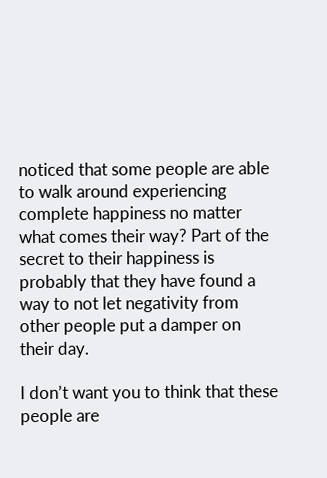noticed that some people are able to walk around experiencing complete happiness no matter what comes their way? Part of the secret to their happiness is probably that they have found a way to not let negativity from other people put a damper on their day.

I don’t want you to think that these people are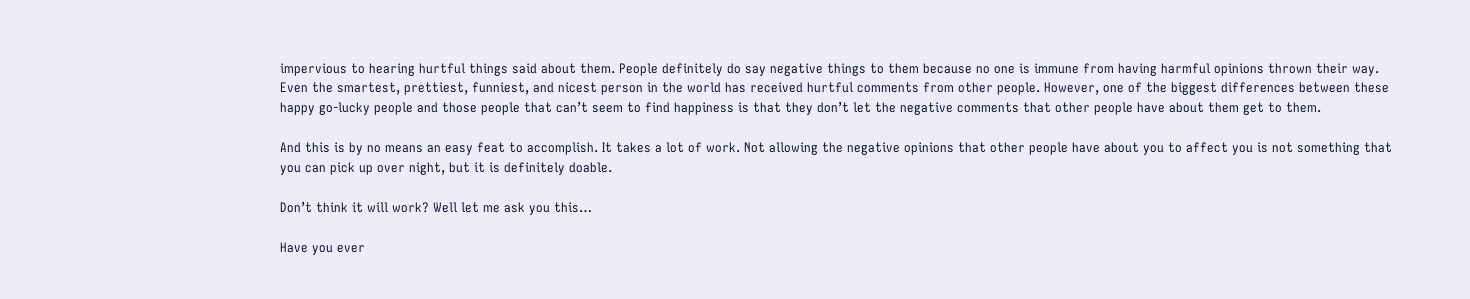impervious to hearing hurtful things said about them. People definitely do say negative things to them because no one is immune from having harmful opinions thrown their way. Even the smartest, prettiest, funniest, and nicest person in the world has received hurtful comments from other people. However, one of the biggest differences between these happy go-lucky people and those people that can’t seem to find happiness is that they don’t let the negative comments that other people have about them get to them.

And this is by no means an easy feat to accomplish. It takes a lot of work. Not allowing the negative opinions that other people have about you to affect you is not something that you can pick up over night, but it is definitely doable.

Don’t think it will work? Well let me ask you this…

Have you ever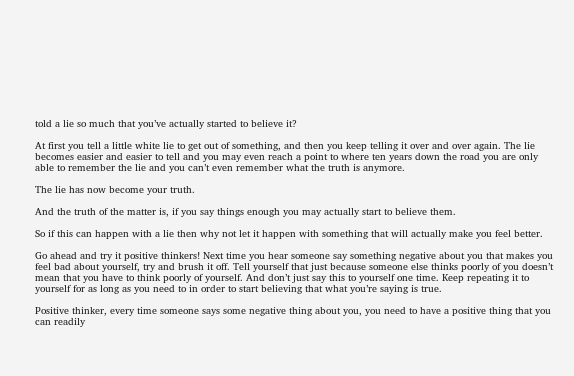told a lie so much that you’ve actually started to believe it?

At first you tell a little white lie to get out of something, and then you keep telling it over and over again. The lie becomes easier and easier to tell and you may even reach a point to where ten years down the road you are only able to remember the lie and you can’t even remember what the truth is anymore.

The lie has now become your truth.

And the truth of the matter is, if you say things enough you may actually start to believe them.

So if this can happen with a lie then why not let it happen with something that will actually make you feel better.

Go ahead and try it positive thinkers! Next time you hear someone say something negative about you that makes you feel bad about yourself, try and brush it off. Tell yourself that just because someone else thinks poorly of you doesn’t mean that you have to think poorly of yourself. And don’t just say this to yourself one time. Keep repeating it to yourself for as long as you need to in order to start believing that what you’re saying is true.

Positive thinker, every time someone says some negative thing about you, you need to have a positive thing that you can readily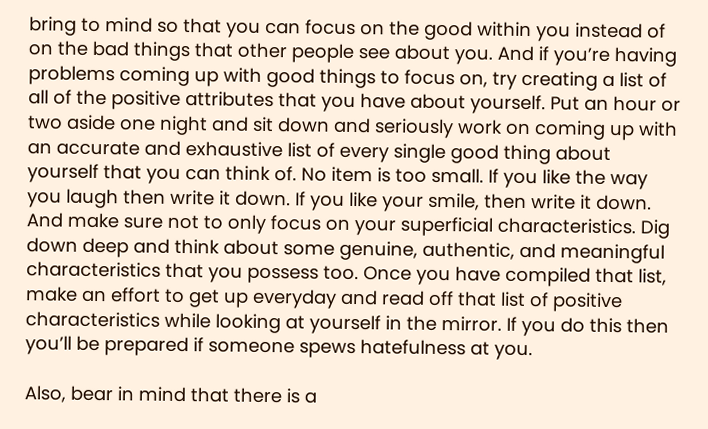bring to mind so that you can focus on the good within you instead of on the bad things that other people see about you. And if you’re having problems coming up with good things to focus on, try creating a list of all of the positive attributes that you have about yourself. Put an hour or two aside one night and sit down and seriously work on coming up with an accurate and exhaustive list of every single good thing about yourself that you can think of. No item is too small. If you like the way you laugh then write it down. If you like your smile, then write it down. And make sure not to only focus on your superficial characteristics. Dig down deep and think about some genuine, authentic, and meaningful characteristics that you possess too. Once you have compiled that list, make an effort to get up everyday and read off that list of positive characteristics while looking at yourself in the mirror. If you do this then you’ll be prepared if someone spews hatefulness at you.

Also, bear in mind that there is a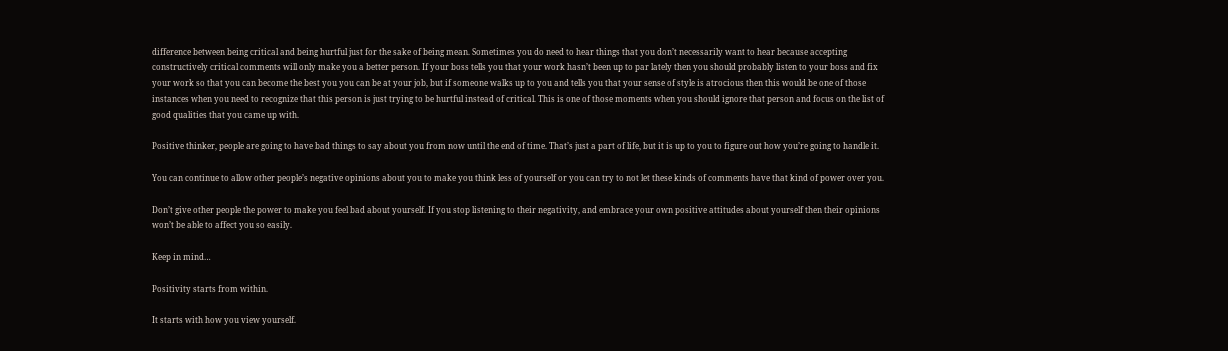difference between being critical and being hurtful just for the sake of being mean. Sometimes you do need to hear things that you don’t necessarily want to hear because accepting constructively critical comments will only make you a better person. If your boss tells you that your work hasn’t been up to par lately then you should probably listen to your boss and fix your work so that you can become the best you you can be at your job, but if someone walks up to you and tells you that your sense of style is atrocious then this would be one of those instances when you need to recognize that this person is just trying to be hurtful instead of critical. This is one of those moments when you should ignore that person and focus on the list of good qualities that you came up with.

Positive thinker, people are going to have bad things to say about you from now until the end of time. That’s just a part of life, but it is up to you to figure out how you’re going to handle it.

You can continue to allow other people’s negative opinions about you to make you think less of yourself or you can try to not let these kinds of comments have that kind of power over you.

Don’t give other people the power to make you feel bad about yourself. If you stop listening to their negativity, and embrace your own positive attitudes about yourself then their opinions won’t be able to affect you so easily.

Keep in mind…

Positivity starts from within.

It starts with how you view yourself.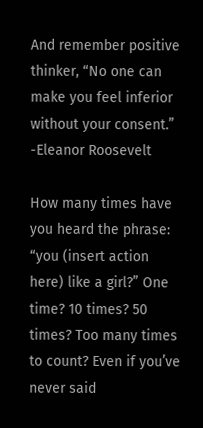And remember positive thinker, “No one can make you feel inferior without your consent.” -Eleanor Roosevelt

How many times have you heard the phrase: “you (insert action here) like a girl?” One time? 10 times? 50 times? Too many times to count? Even if you’ve never said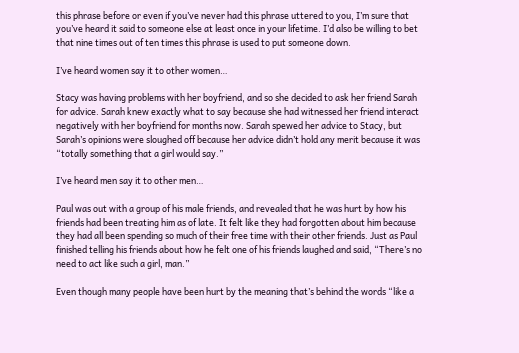this phrase before or even if you’ve never had this phrase uttered to you, I’m sure that you’ve heard it said to someone else at least once in your lifetime. I’d also be willing to bet that nine times out of ten times this phrase is used to put someone down.

I’ve heard women say it to other women…

Stacy was having problems with her boyfriend, and so she decided to ask her friend Sarah for advice. Sarah knew exactly what to say because she had witnessed her friend interact negatively with her boyfriend for months now. Sarah spewed her advice to Stacy, but Sarah’s opinions were sloughed off because her advice didn’t hold any merit because it was “totally something that a girl would say.”

I’ve heard men say it to other men…

Paul was out with a group of his male friends, and revealed that he was hurt by how his friends had been treating him as of late. It felt like they had forgotten about him because they had all been spending so much of their free time with their other friends. Just as Paul finished telling his friends about how he felt one of his friends laughed and said, “There’s no need to act like such a girl, man.”

Even though many people have been hurt by the meaning that’s behind the words “like a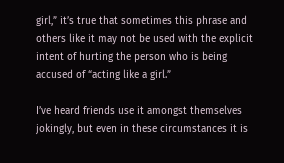girl,” it’s true that sometimes this phrase and others like it may not be used with the explicit intent of hurting the person who is being accused of “acting like a girl.”

I’ve heard friends use it amongst themselves jokingly, but even in these circumstances it is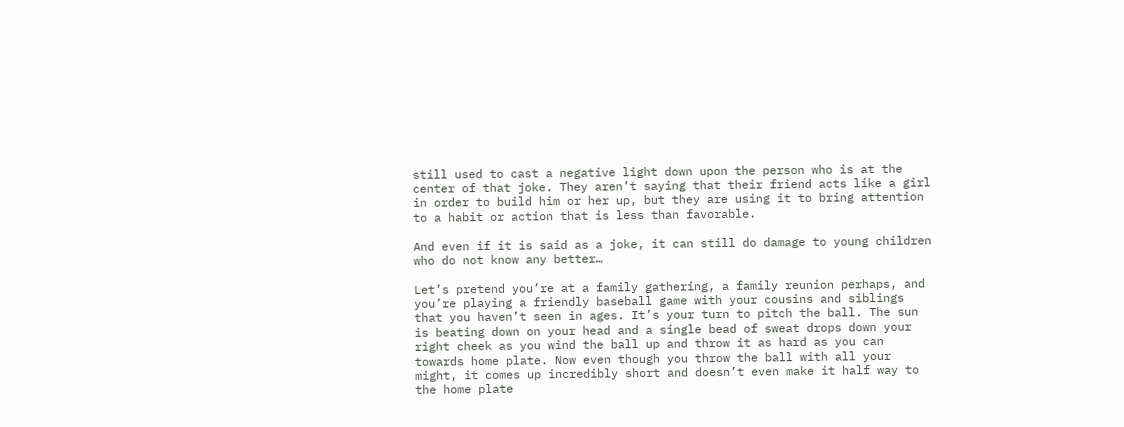still used to cast a negative light down upon the person who is at the center of that joke. They aren’t saying that their friend acts like a girl in order to build him or her up, but they are using it to bring attention to a habit or action that is less than favorable.

And even if it is said as a joke, it can still do damage to young children who do not know any better…

Let’s pretend you’re at a family gathering, a family reunion perhaps, and you’re playing a friendly baseball game with your cousins and siblings that you haven’t seen in ages. It’s your turn to pitch the ball. The sun is beating down on your head and a single bead of sweat drops down your right cheek as you wind the ball up and throw it as hard as you can towards home plate. Now even though you throw the ball with all your might, it comes up incredibly short and doesn’t even make it half way to the home plate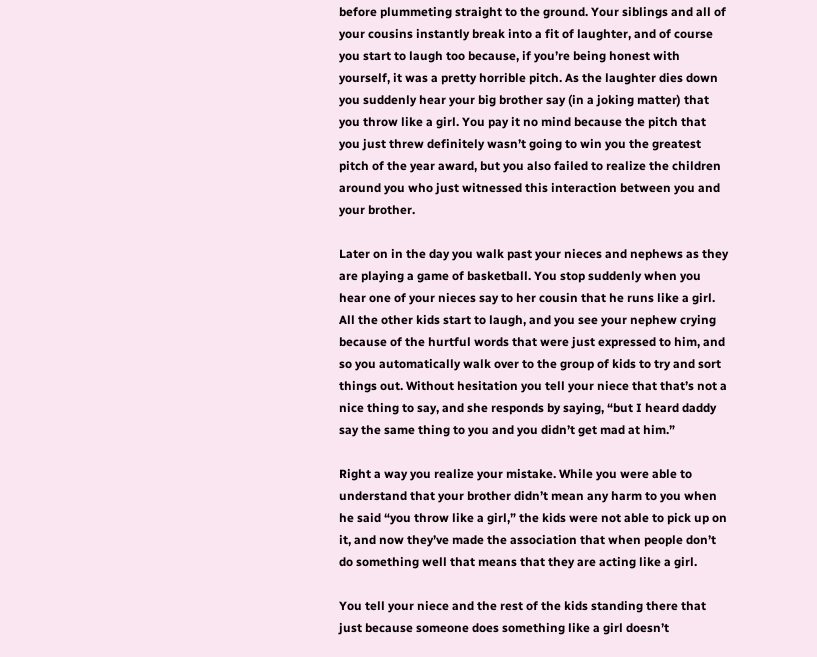before plummeting straight to the ground. Your siblings and all of your cousins instantly break into a fit of laughter, and of course you start to laugh too because, if you’re being honest with yourself, it was a pretty horrible pitch. As the laughter dies down you suddenly hear your big brother say (in a joking matter) that you throw like a girl. You pay it no mind because the pitch that you just threw definitely wasn’t going to win you the greatest pitch of the year award, but you also failed to realize the children around you who just witnessed this interaction between you and your brother.

Later on in the day you walk past your nieces and nephews as they are playing a game of basketball. You stop suddenly when you hear one of your nieces say to her cousin that he runs like a girl. All the other kids start to laugh, and you see your nephew crying because of the hurtful words that were just expressed to him, and so you automatically walk over to the group of kids to try and sort things out. Without hesitation you tell your niece that that’s not a nice thing to say, and she responds by saying, “but I heard daddy say the same thing to you and you didn’t get mad at him.”

Right a way you realize your mistake. While you were able to understand that your brother didn’t mean any harm to you when he said “you throw like a girl,” the kids were not able to pick up on it, and now they’ve made the association that when people don’t do something well that means that they are acting like a girl.

You tell your niece and the rest of the kids standing there that just because someone does something like a girl doesn’t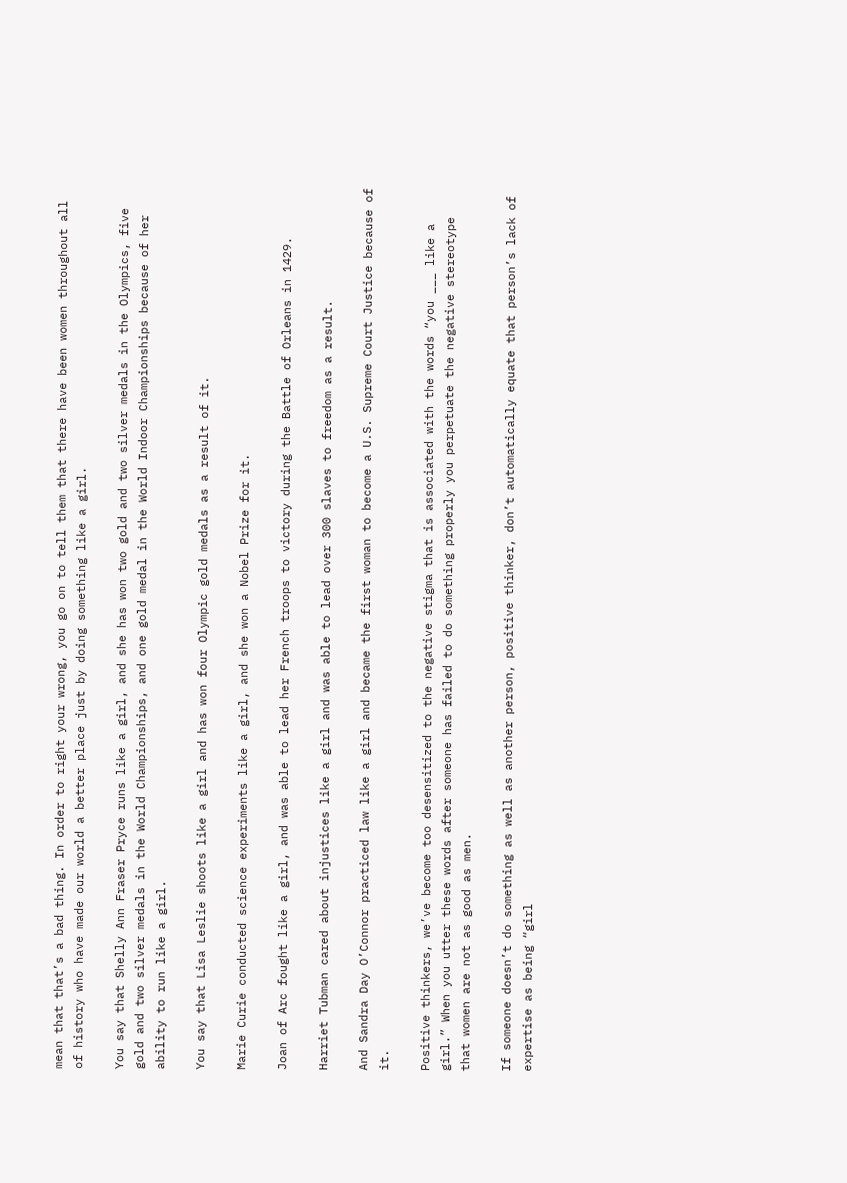mean that that’s a bad thing. In order to right your wrong, you go on to tell them that there have been women throughout all of history who have made our world a better place just by doing something like a girl.

You say that Shelly Ann Fraser Pryce runs like a girl, and she has won two gold and two silver medals in the Olympics, five gold and two silver medals in the World Championships, and one gold medal in the World Indoor Championships because of her ability to run like a girl.

You say that Lisa Leslie shoots like a girl and has won four Olympic gold medals as a result of it.

Marie Curie conducted science experiments like a girl, and she won a Nobel Prize for it.

Joan of Arc fought like a girl, and was able to lead her French troops to victory during the Battle of Orleans in 1429.

Harriet Tubman cared about injustices like a girl and was able to lead over 300 slaves to freedom as a result.

And Sandra Day O’Connor practiced law like a girl and became the first woman to become a U.S. Supreme Court Justice because of it.

Positive thinkers, we’ve become too desensitized to the negative stigma that is associated with the words “you ___ like a girl.” When you utter these words after someone has failed to do something properly you perpetuate the negative stereotype that women are not as good as men.

If someone doesn’t do something as well as another person, positive thinker, don’t automatically equate that person’s lack of expertise as being “girl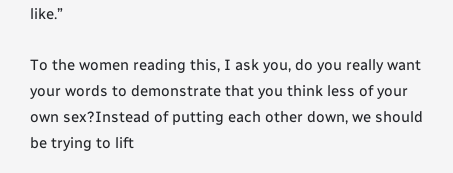like.”

To the women reading this, I ask you, do you really want your words to demonstrate that you think less of your own sex?Instead of putting each other down, we should be trying to lift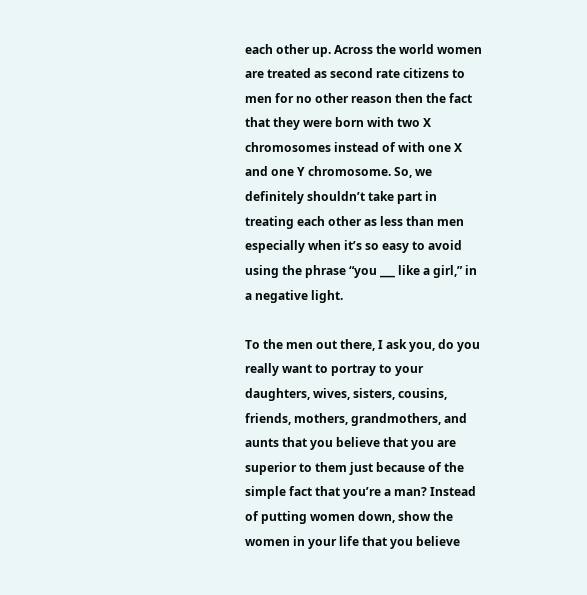each other up. Across the world women are treated as second rate citizens to men for no other reason then the fact that they were born with two X chromosomes instead of with one X and one Y chromosome. So, we definitely shouldn’t take part in treating each other as less than men especially when it’s so easy to avoid using the phrase “you ___ like a girl,” in a negative light.

To the men out there, I ask you, do you really want to portray to your daughters, wives, sisters, cousins, friends, mothers, grandmothers, and aunts that you believe that you are superior to them just because of the simple fact that you’re a man? Instead of putting women down, show the women in your life that you believe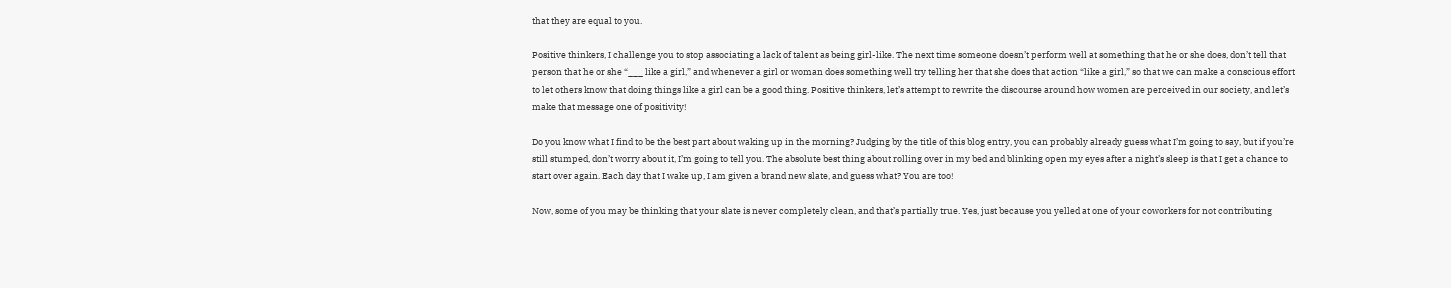that they are equal to you.

Positive thinkers, I challenge you to stop associating a lack of talent as being girl-like. The next time someone doesn’t perform well at something that he or she does, don’t tell that person that he or she “___ like a girl,” and whenever a girl or woman does something well try telling her that she does that action “like a girl,” so that we can make a conscious effort to let others know that doing things like a girl can be a good thing. Positive thinkers, let’s attempt to rewrite the discourse around how women are perceived in our society, and let’s make that message one of positivity!

Do you know what I find to be the best part about waking up in the morning? Judging by the title of this blog entry, you can probably already guess what I’m going to say, but if you’re still stumped, don’t worry about it, I’m going to tell you. The absolute best thing about rolling over in my bed and blinking open my eyes after a night’s sleep is that I get a chance to start over again. Each day that I wake up, I am given a brand new slate, and guess what? You are too!

Now, some of you may be thinking that your slate is never completely clean, and that’s partially true. Yes, just because you yelled at one of your coworkers for not contributing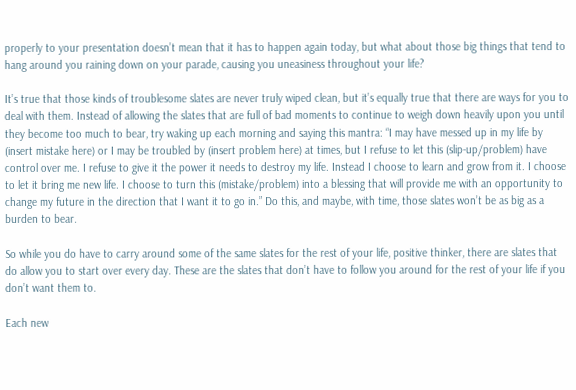properly to your presentation doesn’t mean that it has to happen again today, but what about those big things that tend to hang around you raining down on your parade, causing you uneasiness throughout your life?

It’s true that those kinds of troublesome slates are never truly wiped clean, but it’s equally true that there are ways for you to deal with them. Instead of allowing the slates that are full of bad moments to continue to weigh down heavily upon you until they become too much to bear, try waking up each morning and saying this mantra: “I may have messed up in my life by (insert mistake here) or I may be troubled by (insert problem here) at times, but I refuse to let this (slip-up/problem) have control over me. I refuse to give it the power it needs to destroy my life. Instead I choose to learn and grow from it. I choose to let it bring me new life. I choose to turn this (mistake/problem) into a blessing that will provide me with an opportunity to change my future in the direction that I want it to go in.” Do this, and maybe, with time, those slates won’t be as big as a burden to bear.

So while you do have to carry around some of the same slates for the rest of your life, positive thinker, there are slates that do allow you to start over every day. These are the slates that don’t have to follow you around for the rest of your life if you don’t want them to.

Each new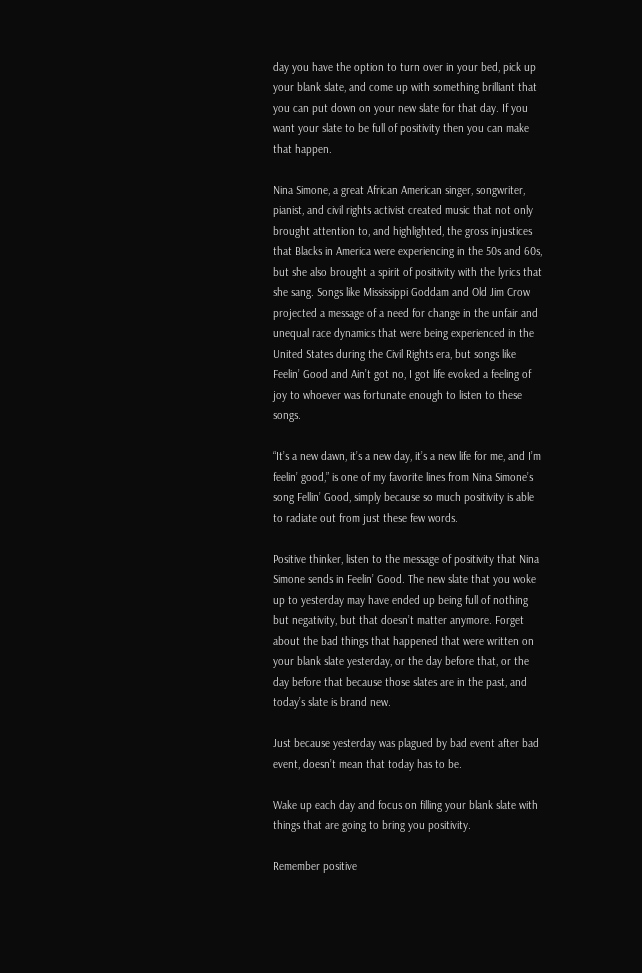day you have the option to turn over in your bed, pick up your blank slate, and come up with something brilliant that you can put down on your new slate for that day. If you want your slate to be full of positivity then you can make that happen.

Nina Simone, a great African American singer, songwriter, pianist, and civil rights activist created music that not only brought attention to, and highlighted, the gross injustices that Blacks in America were experiencing in the 50s and 60s, but she also brought a spirit of positivity with the lyrics that she sang. Songs like Mississippi Goddam and Old Jim Crow projected a message of a need for change in the unfair and unequal race dynamics that were being experienced in the United States during the Civil Rights era, but songs like Feelin’ Good and Ain’t got no, I got life evoked a feeling of joy to whoever was fortunate enough to listen to these songs.

“It’s a new dawn, it’s a new day, it’s a new life for me, and I’m feelin’ good,” is one of my favorite lines from Nina Simone’s song Fellin’ Good, simply because so much positivity is able to radiate out from just these few words.

Positive thinker, listen to the message of positivity that Nina Simone sends in Feelin’ Good. The new slate that you woke up to yesterday may have ended up being full of nothing but negativity, but that doesn’t matter anymore. Forget about the bad things that happened that were written on your blank slate yesterday, or the day before that, or the day before that because those slates are in the past, and today’s slate is brand new.

Just because yesterday was plagued by bad event after bad event, doesn’t mean that today has to be.

Wake up each day and focus on filling your blank slate with things that are going to bring you positivity.

Remember positive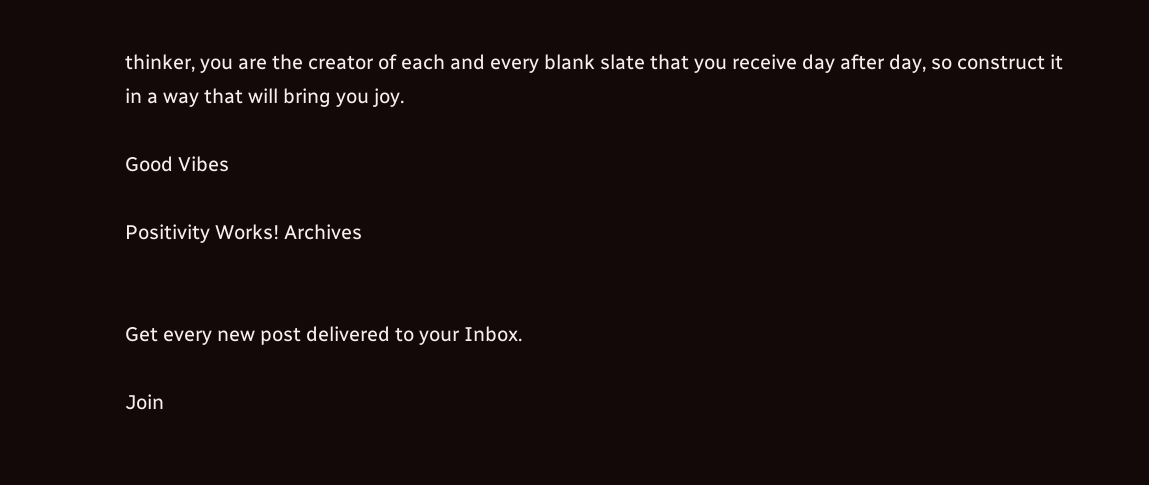thinker, you are the creator of each and every blank slate that you receive day after day, so construct it in a way that will bring you joy.

Good Vibes

Positivity Works! Archives


Get every new post delivered to your Inbox.

Join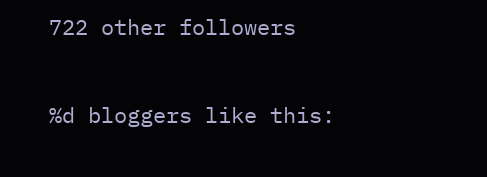722 other followers

%d bloggers like this: